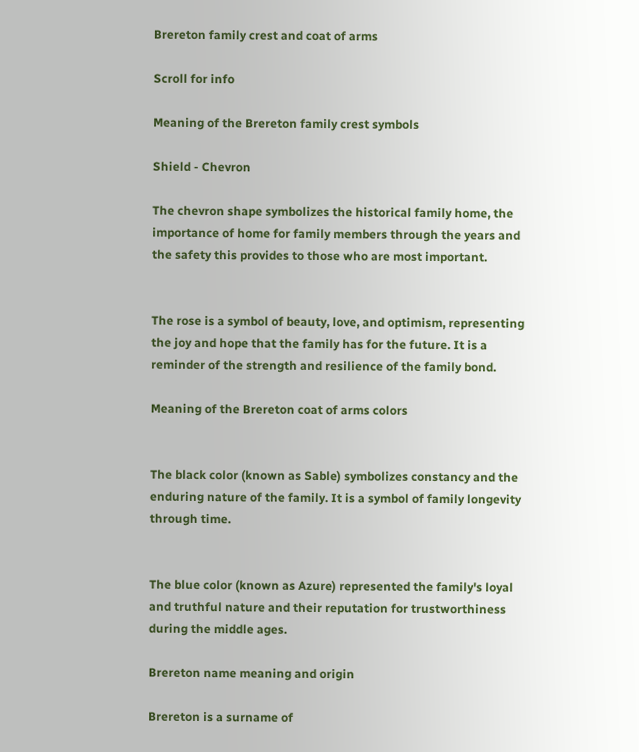Brereton family crest and coat of arms

Scroll for info

Meaning of the Brereton family crest symbols

Shield - Chevron

The chevron shape symbolizes the historical family home, the importance of home for family members through the years and the safety this provides to those who are most important.


The rose is a symbol of beauty, love, and optimism, representing the joy and hope that the family has for the future. It is a reminder of the strength and resilience of the family bond.

Meaning of the Brereton coat of arms colors


The black color (known as Sable) symbolizes constancy and the enduring nature of the family. It is a symbol of family longevity through time.


The blue color (known as Azure) represented the family's loyal and truthful nature and their reputation for trustworthiness during the middle ages.

Brereton name meaning and origin

Brereton is a surname of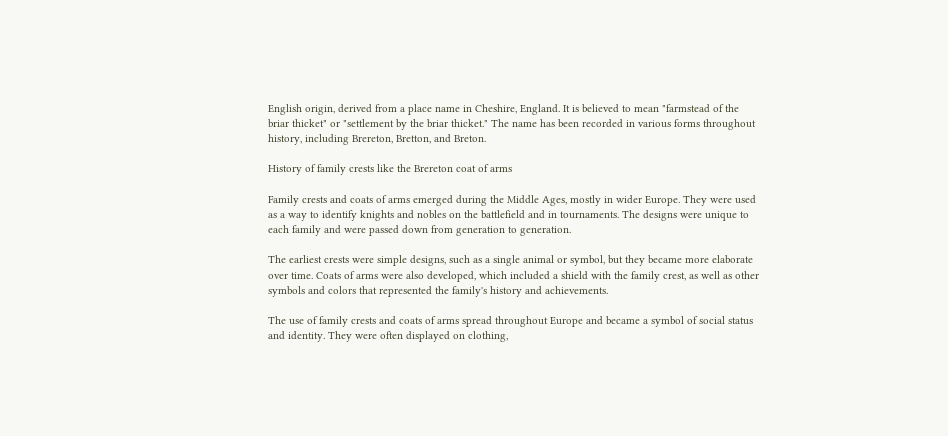English origin, derived from a place name in Cheshire, England. It is believed to mean "farmstead of the briar thicket" or "settlement by the briar thicket." The name has been recorded in various forms throughout history, including Brereton, Bretton, and Breton.

History of family crests like the Brereton coat of arms

Family crests and coats of arms emerged during the Middle Ages, mostly in wider Europe. They were used as a way to identify knights and nobles on the battlefield and in tournaments. The designs were unique to each family and were passed down from generation to generation.

The earliest crests were simple designs, such as a single animal or symbol, but they became more elaborate over time. Coats of arms were also developed, which included a shield with the family crest, as well as other symbols and colors that represented the family's history and achievements.

The use of family crests and coats of arms spread throughout Europe and became a symbol of social status and identity. They were often displayed on clothing,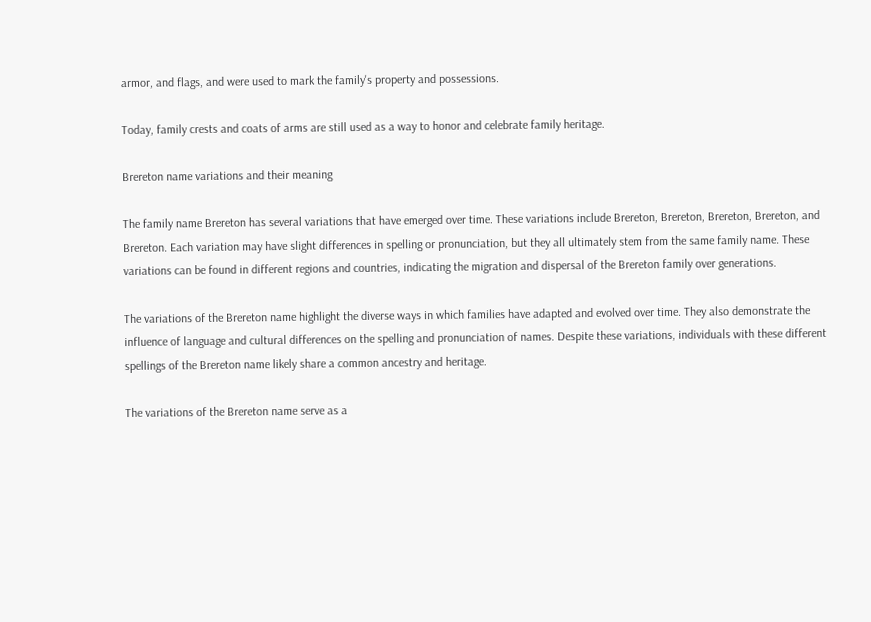armor, and flags, and were used to mark the family's property and possessions.

Today, family crests and coats of arms are still used as a way to honor and celebrate family heritage.

Brereton name variations and their meaning

The family name Brereton has several variations that have emerged over time. These variations include Brereton, Brereton, Brereton, Brereton, and Brereton. Each variation may have slight differences in spelling or pronunciation, but they all ultimately stem from the same family name. These variations can be found in different regions and countries, indicating the migration and dispersal of the Brereton family over generations.

The variations of the Brereton name highlight the diverse ways in which families have adapted and evolved over time. They also demonstrate the influence of language and cultural differences on the spelling and pronunciation of names. Despite these variations, individuals with these different spellings of the Brereton name likely share a common ancestry and heritage.

The variations of the Brereton name serve as a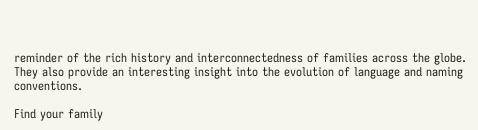reminder of the rich history and interconnectedness of families across the globe. They also provide an interesting insight into the evolution of language and naming conventions.

Find your family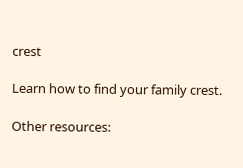crest

Learn how to find your family crest.

Other resources: